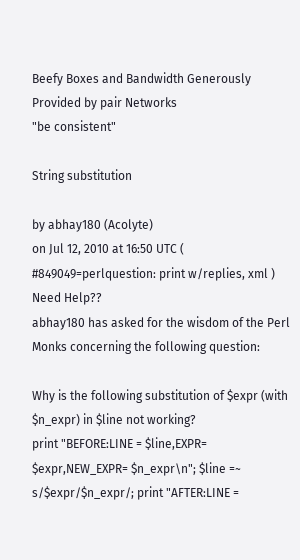Beefy Boxes and Bandwidth Generously Provided by pair Networks
"be consistent"

String substitution

by abhay180 (Acolyte)
on Jul 12, 2010 at 16:50 UTC ( #849049=perlquestion: print w/replies, xml ) Need Help??
abhay180 has asked for the wisdom of the Perl Monks concerning the following question:

Why is the following substitution of $expr (with $n_expr) in $line not working?
print "BEFORE:LINE = $line,EXPR= $expr,NEW_EXPR= $n_expr\n"; $line =~ s/$expr/$n_expr/; print "AFTER:LINE =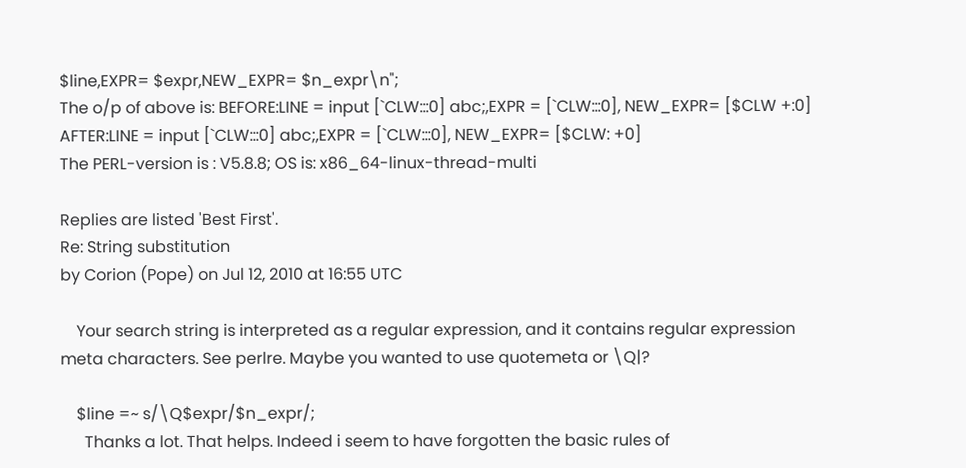$line,EXPR= $expr,NEW_EXPR= $n_expr\n";
The o/p of above is: BEFORE:LINE = input [`CLW:::0] abc;,EXPR = [`CLW:::0], NEW_EXPR= [$CLW +:0] AFTER:LINE = input [`CLW:::0] abc;,EXPR = [`CLW:::0], NEW_EXPR= [$CLW: +0]
The PERL-version is : V5.8.8; OS is: x86_64-linux-thread-multi

Replies are listed 'Best First'.
Re: String substitution
by Corion (Pope) on Jul 12, 2010 at 16:55 UTC

    Your search string is interpreted as a regular expression, and it contains regular expression meta characters. See perlre. Maybe you wanted to use quotemeta or \Q|?

    $line =~ s/\Q$expr/$n_expr/;
      Thanks a lot. That helps. Indeed i seem to have forgotten the basic rules of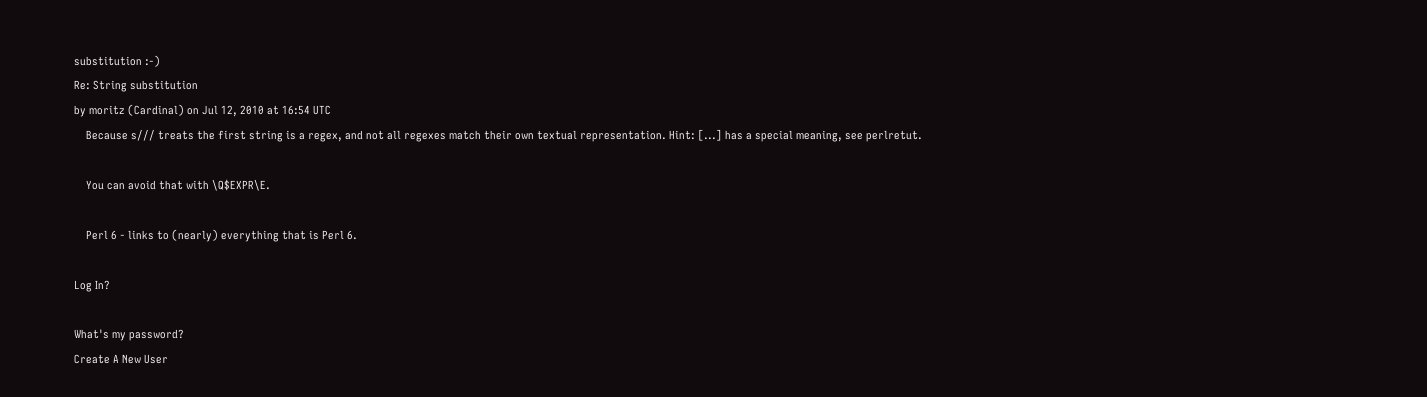substitution :-)
Re: String substitution
by moritz (Cardinal) on Jul 12, 2010 at 16:54 UTC
    Because s/// treats the first string is a regex, and not all regexes match their own textual representation. Hint: [...] has a special meaning, see perlretut.

    You can avoid that with \Q$EXPR\E.

    Perl 6 - links to (nearly) everything that is Perl 6.

Log In?

What's my password?
Create A New User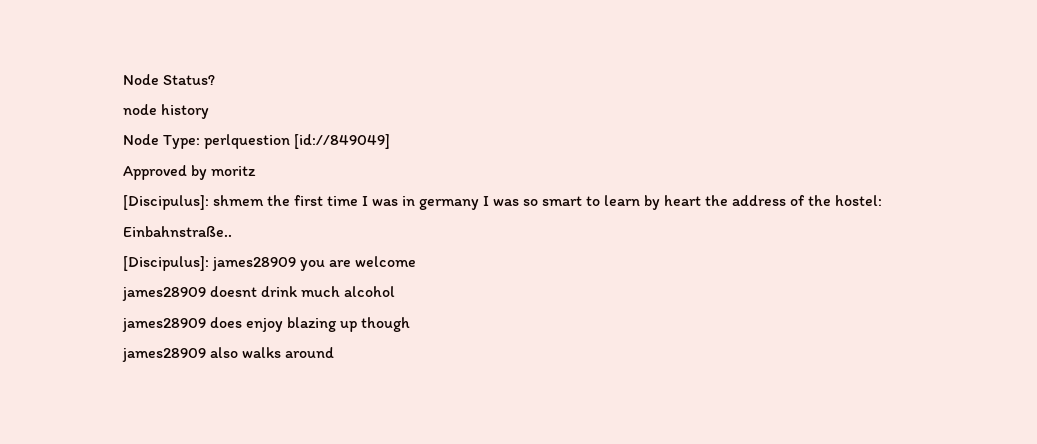Node Status?
node history
Node Type: perlquestion [id://849049]
Approved by moritz
[Discipulus]: shmem the first time I was in germany I was so smart to learn by heart the address of the hostel: Einbahnstraße..
[Discipulus]: james28909 you are welcome
james28909 doesnt drink much alcohol
james28909 does enjoy blazing up though
james28909 also walks around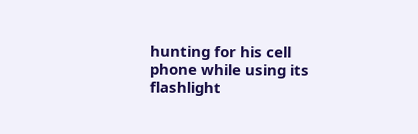hunting for his cell phone while using its flashlight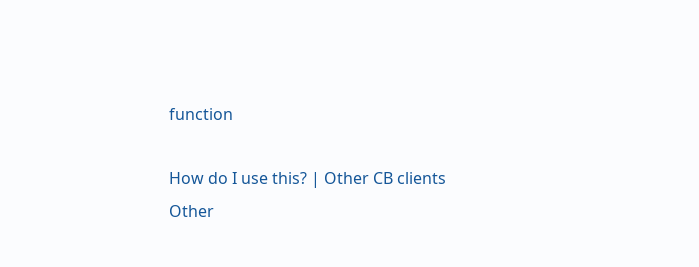function

How do I use this? | Other CB clients
Other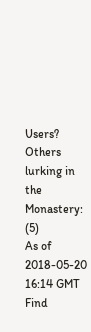Users?
Others lurking in the Monastery: (5)
As of 2018-05-20 16:14 GMT
Find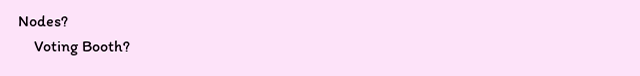Nodes?
    Voting Booth?